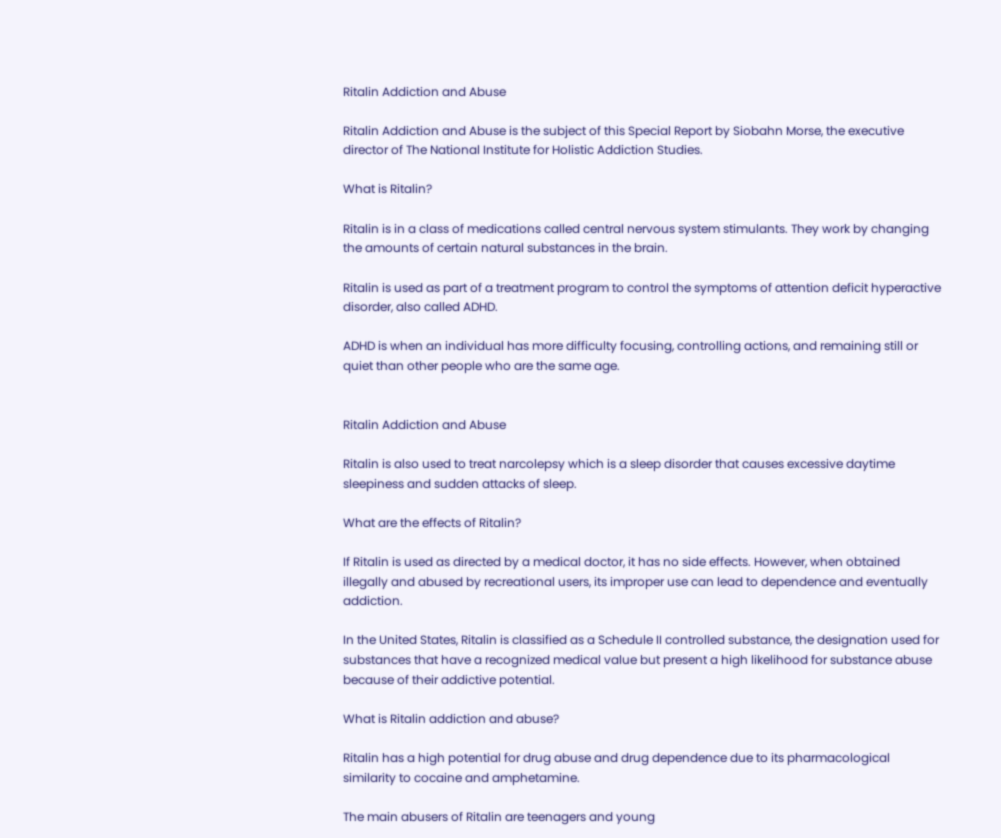Ritalin Addiction and Abuse

Ritalin Addiction and Abuse is the subject of this Special Report by Siobahn Morse, the executive director of The National Institute for Holistic Addiction Studies.

What is Ritalin?

Ritalin is in a class of medications called central nervous system stimulants. They work by changing the amounts of certain natural substances in the brain.

Ritalin is used as part of a treatment program to control the symptoms of attention deficit hyperactive disorder, also called ADHD.

ADHD is when an individual has more difficulty focusing, controlling actions, and remaining still or quiet than other people who are the same age.


Ritalin Addiction and Abuse

Ritalin is also used to treat narcolepsy which is a sleep disorder that causes excessive daytime sleepiness and sudden attacks of sleep.

What are the effects of Ritalin?

If Ritalin is used as directed by a medical doctor, it has no side effects. However, when obtained illegally and abused by recreational users, its improper use can lead to dependence and eventually addiction.

In the United States, Ritalin is classified as a Schedule II controlled substance, the designation used for substances that have a recognized medical value but present a high likelihood for substance abuse because of their addictive potential.

What is Ritalin addiction and abuse?

Ritalin has a high potential for drug abuse and drug dependence due to its pharmacological similarity to cocaine and amphetamine.

The main abusers of Ritalin are teenagers and young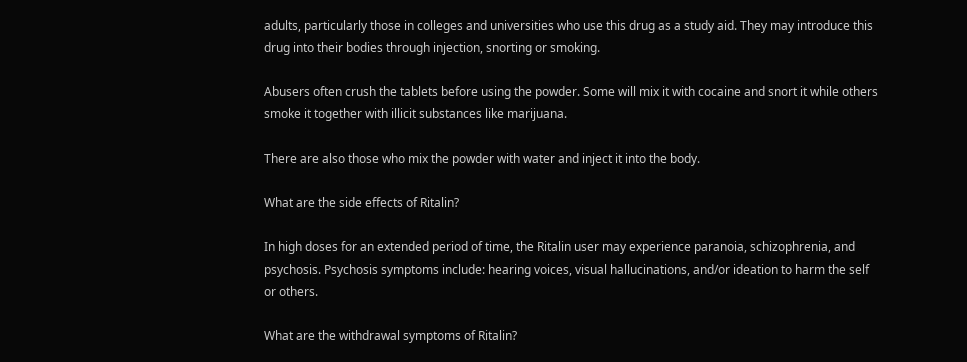adults, particularly those in colleges and universities who use this drug as a study aid. They may introduce this drug into their bodies through injection, snorting or smoking.

Abusers often crush the tablets before using the powder. Some will mix it with cocaine and snort it while others smoke it together with illicit substances like marijuana.

There are also those who mix the powder with water and inject it into the body.

What are the side effects of Ritalin?

In high doses for an extended period of time, the Ritalin user may experience paranoia, schizophrenia, and psychosis. Psychosis symptoms include: hearing voices, visual hallucinations, and/or ideation to harm the self or others.

What are the withdrawal symptoms of Ritalin?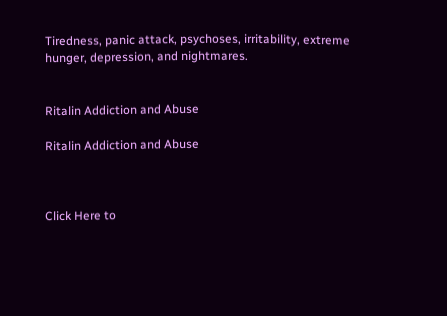Tiredness, panic attack, psychoses, irritability, extreme hunger, depression, and nightmares.


Ritalin Addiction and Abuse

Ritalin Addiction and Abuse



Click Here to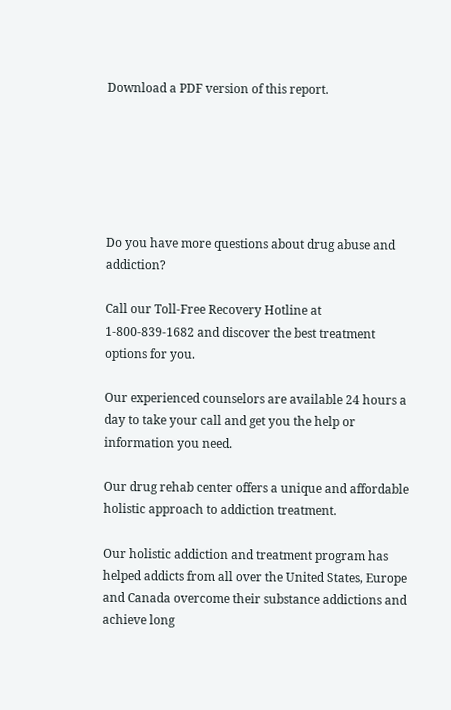Download a PDF version of this report.






Do you have more questions about drug abuse and addiction?

Call our Toll-Free Recovery Hotline at 1-800-839-1682 and discover the best treatment options for you.

Our experienced counselors are available 24 hours a day to take your call and get you the help or information you need.

Our drug rehab center offers a unique and affordable holistic approach to addiction treatment.

Our holistic addiction and treatment program has helped addicts from all over the United States, Europe and Canada overcome their substance addictions and achieve long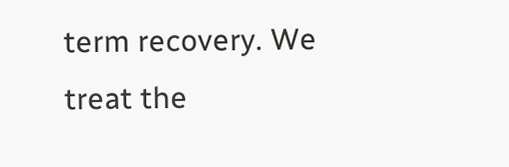term recovery. We treat the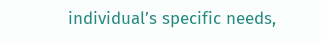individual’s specific needs,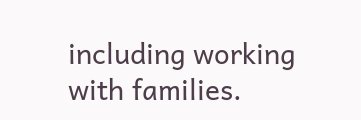including working with families.